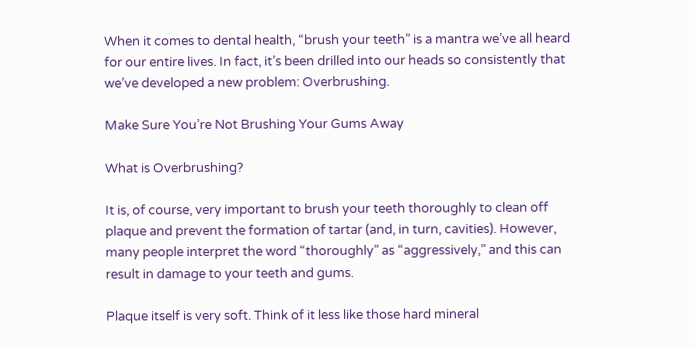When it comes to dental health, “brush your teeth” is a mantra we’ve all heard for our entire lives. In fact, it’s been drilled into our heads so consistently that we’ve developed a new problem: Overbrushing.

Make Sure You’re Not Brushing Your Gums Away

What is Overbrushing?

It is, of course, very important to brush your teeth thoroughly to clean off plaque and prevent the formation of tartar (and, in turn, cavities). However, many people interpret the word “thoroughly” as “aggressively,” and this can result in damage to your teeth and gums.

Plaque itself is very soft. Think of it less like those hard mineral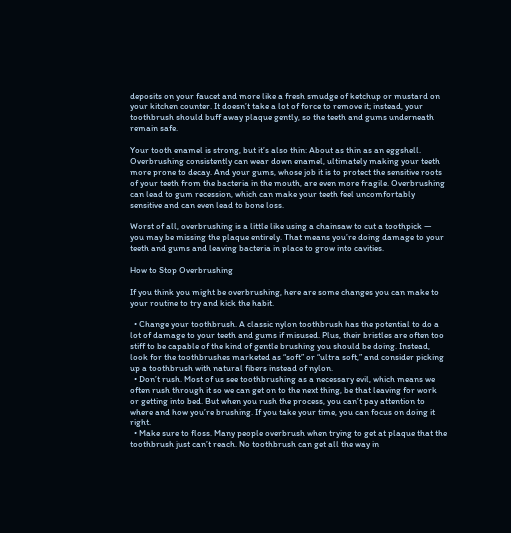deposits on your faucet and more like a fresh smudge of ketchup or mustard on your kitchen counter. It doesn’t take a lot of force to remove it; instead, your toothbrush should buff away plaque gently, so the teeth and gums underneath remain safe.

Your tooth enamel is strong, but it’s also thin: About as thin as an eggshell. Overbrushing consistently can wear down enamel, ultimately making your teeth more prone to decay. And your gums, whose job it is to protect the sensitive roots of your teeth from the bacteria in the mouth, are even more fragile. Overbrushing can lead to gum recession, which can make your teeth feel uncomfortably sensitive and can even lead to bone loss.

Worst of all, overbrushing is a little like using a chainsaw to cut a toothpick — you may be missing the plaque entirely. That means you’re doing damage to your teeth and gums and leaving bacteria in place to grow into cavities.

How to Stop Overbrushing

If you think you might be overbrushing, here are some changes you can make to your routine to try and kick the habit.

  • Change your toothbrush. A classic nylon toothbrush has the potential to do a lot of damage to your teeth and gums if misused. Plus, their bristles are often too stiff to be capable of the kind of gentle brushing you should be doing. Instead, look for the toothbrushes marketed as “soft” or “ultra soft,” and consider picking up a toothbrush with natural fibers instead of nylon.
  • Don’t rush. Most of us see toothbrushing as a necessary evil, which means we often rush through it so we can get on to the next thing, be that leaving for work or getting into bed. But when you rush the process, you can’t pay attention to where and how you’re brushing. If you take your time, you can focus on doing it right.
  • Make sure to floss. Many people overbrush when trying to get at plaque that the toothbrush just can’t reach. No toothbrush can get all the way in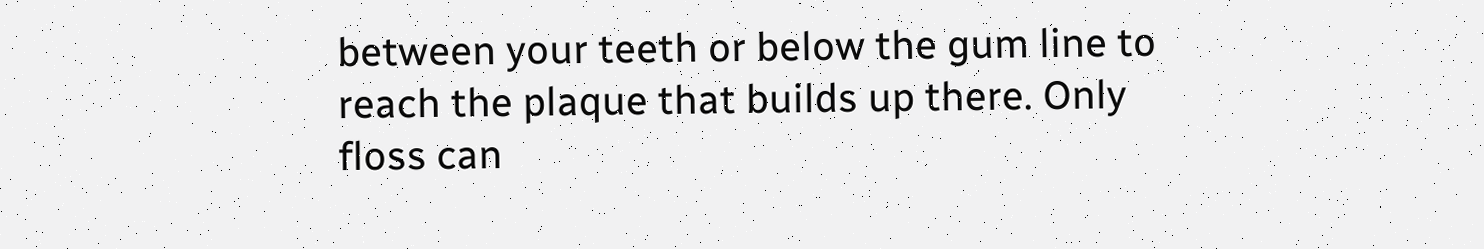between your teeth or below the gum line to reach the plaque that builds up there. Only floss can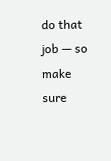do that job — so make sure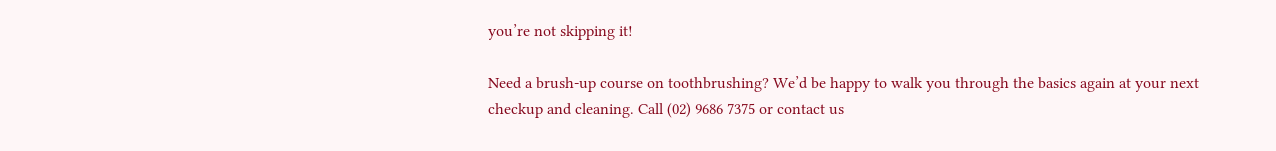you’re not skipping it!

Need a brush-up course on toothbrushing? We’d be happy to walk you through the basics again at your next checkup and cleaning. Call (02) 9686 7375 or contact us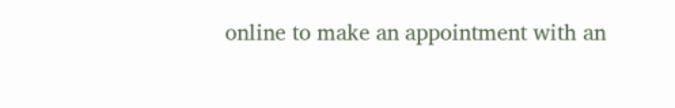online to make an appointment with an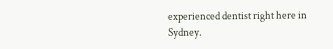experienced dentist right here in Sydney.